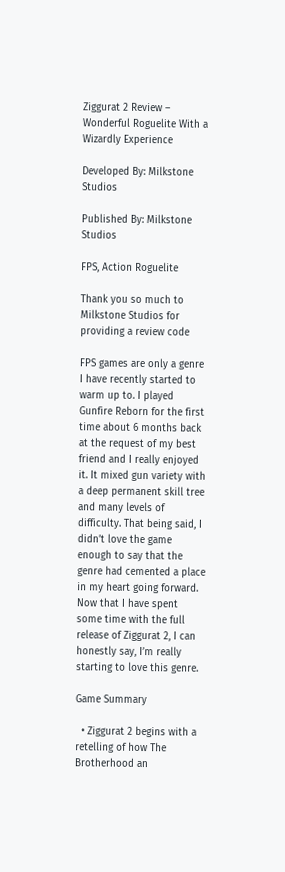Ziggurat 2 Review – Wonderful Roguelite With a Wizardly Experience

Developed By: Milkstone Studios

Published By: Milkstone Studios

FPS, Action Roguelite

Thank you so much to Milkstone Studios for providing a review code

FPS games are only a genre I have recently started to warm up to. I played Gunfire Reborn for the first time about 6 months back at the request of my best friend and I really enjoyed it. It mixed gun variety with a deep permanent skill tree and many levels of difficulty. That being said, I didn’t love the game enough to say that the genre had cemented a place in my heart going forward. Now that I have spent some time with the full release of Ziggurat 2, I can honestly say, I’m really starting to love this genre.

Game Summary

  • Ziggurat 2 begins with a retelling of how The Brotherhood an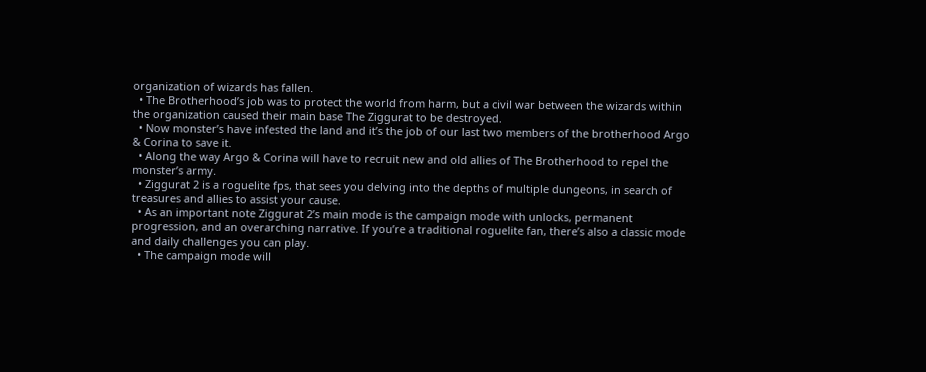organization of wizards has fallen.
  • The Brotherhood’s job was to protect the world from harm, but a civil war between the wizards within the organization caused their main base The Ziggurat to be destroyed.
  • Now monster’s have infested the land and it’s the job of our last two members of the brotherhood Argo & Corina to save it.
  • Along the way Argo & Corina will have to recruit new and old allies of The Brotherhood to repel the monster’s army.
  • Ziggurat 2 is a roguelite fps, that sees you delving into the depths of multiple dungeons, in search of treasures and allies to assist your cause.
  • As an important note Ziggurat 2’s main mode is the campaign mode with unlocks, permanent progression, and an overarching narrative. If you’re a traditional roguelite fan, there’s also a classic mode and daily challenges you can play.
  • The campaign mode will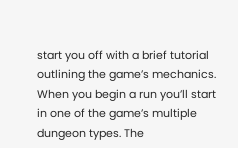start you off with a brief tutorial outlining the game’s mechanics. When you begin a run you’ll start in one of the game’s multiple dungeon types. The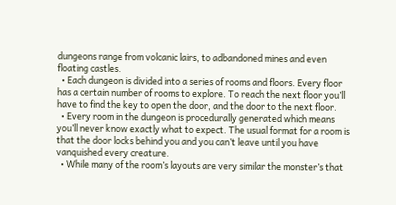dungeons range from volcanic lairs, to adbandoned mines and even floating castles.
  • Each dungeon is divided into a series of rooms and floors. Every floor has a certain number of rooms to explore. To reach the next floor you’ll have to find the key to open the door, and the door to the next floor.
  • Every room in the dungeon is procedurally generated which means you’ll never know exactly what to expect. The usual format for a room is that the door locks behind you and you can’t leave until you have vanquished every creature.
  • While many of the room’s layouts are very similar the monster’s that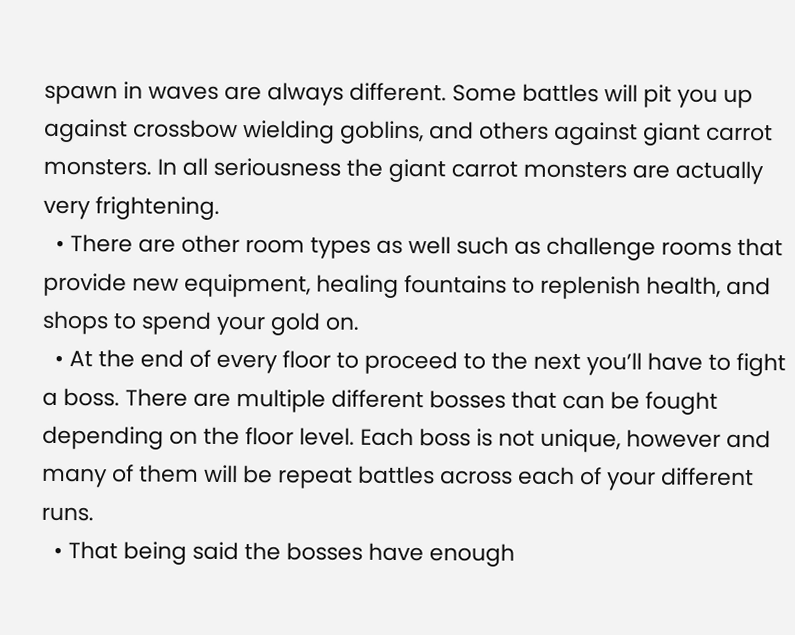spawn in waves are always different. Some battles will pit you up against crossbow wielding goblins, and others against giant carrot monsters. In all seriousness the giant carrot monsters are actually very frightening.
  • There are other room types as well such as challenge rooms that provide new equipment, healing fountains to replenish health, and shops to spend your gold on.
  • At the end of every floor to proceed to the next you’ll have to fight a boss. There are multiple different bosses that can be fought depending on the floor level. Each boss is not unique, however and many of them will be repeat battles across each of your different runs.
  • That being said the bosses have enough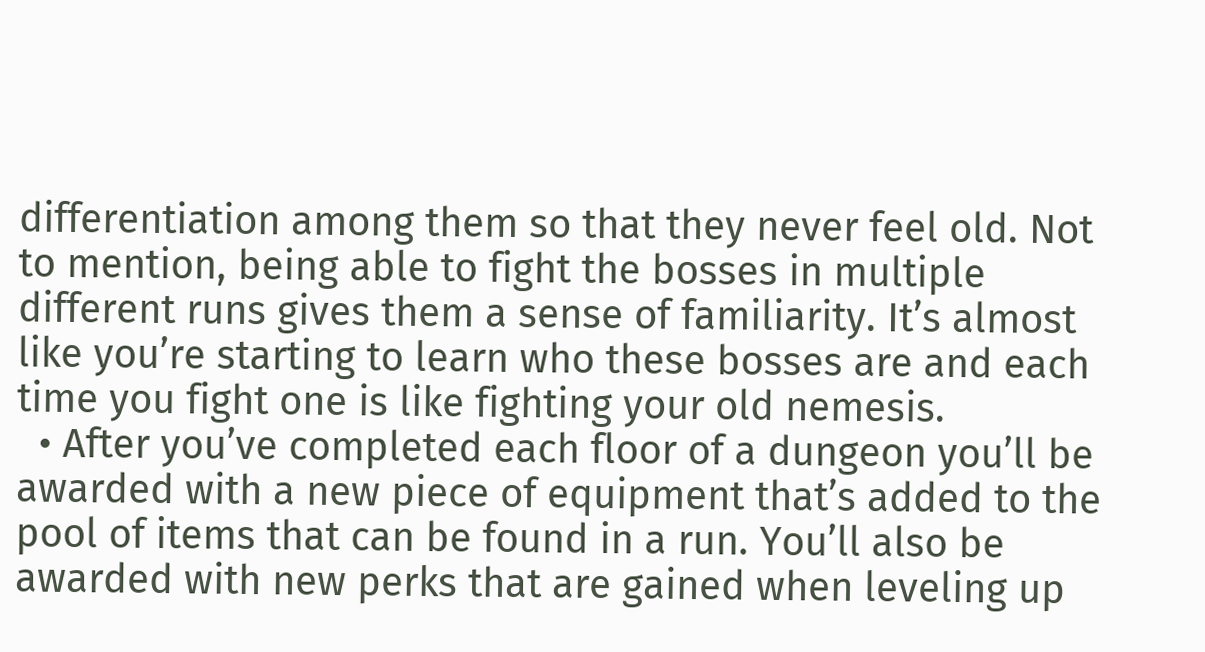differentiation among them so that they never feel old. Not to mention, being able to fight the bosses in multiple different runs gives them a sense of familiarity. It’s almost like you’re starting to learn who these bosses are and each time you fight one is like fighting your old nemesis.
  • After you’ve completed each floor of a dungeon you’ll be awarded with a new piece of equipment that’s added to the pool of items that can be found in a run. You’ll also be awarded with new perks that are gained when leveling up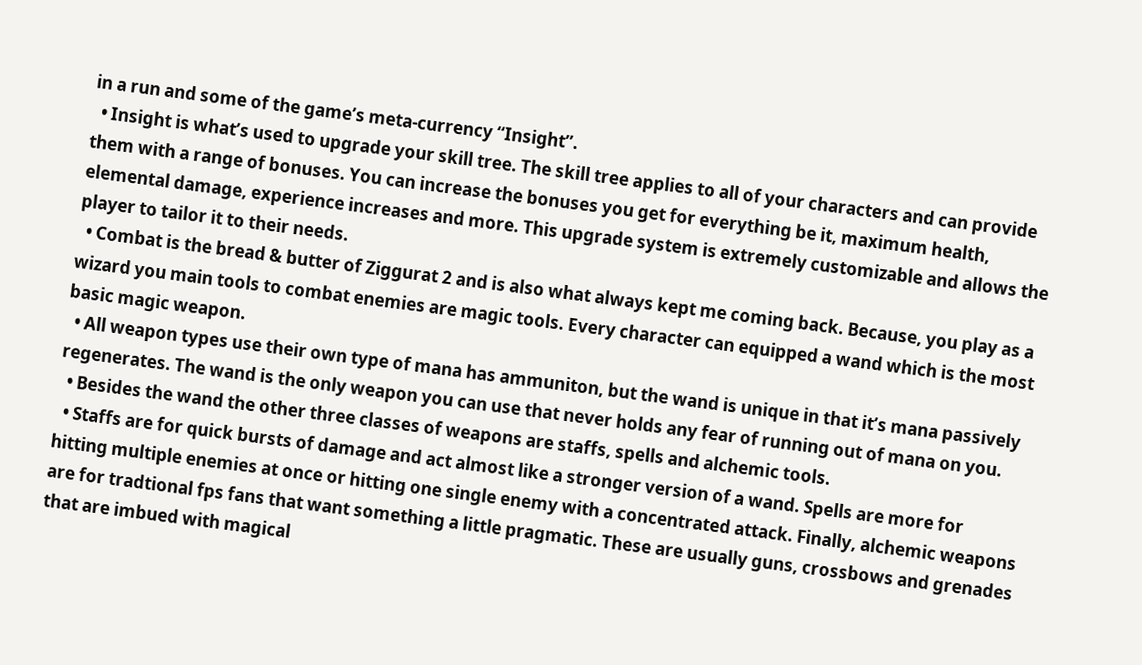in a run and some of the game’s meta-currency “Insight”.
  • Insight is what’s used to upgrade your skill tree. The skill tree applies to all of your characters and can provide them with a range of bonuses. You can increase the bonuses you get for everything be it, maximum health, elemental damage, experience increases and more. This upgrade system is extremely customizable and allows the player to tailor it to their needs.
  • Combat is the bread & butter of Ziggurat 2 and is also what always kept me coming back. Because, you play as a wizard you main tools to combat enemies are magic tools. Every character can equipped a wand which is the most basic magic weapon.
  • All weapon types use their own type of mana has ammuniton, but the wand is unique in that it’s mana passively regenerates. The wand is the only weapon you can use that never holds any fear of running out of mana on you.
  • Besides the wand the other three classes of weapons are staffs, spells and alchemic tools.
  • Staffs are for quick bursts of damage and act almost like a stronger version of a wand. Spells are more for hitting multiple enemies at once or hitting one single enemy with a concentrated attack. Finally, alchemic weapons are for tradtional fps fans that want something a little pragmatic. These are usually guns, crossbows and grenades that are imbued with magical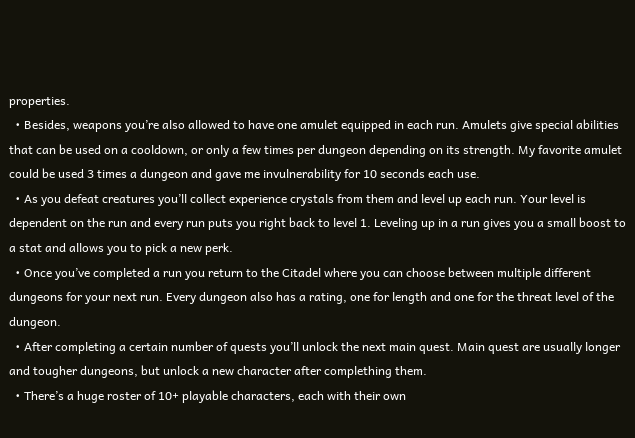properties.
  • Besides, weapons you’re also allowed to have one amulet equipped in each run. Amulets give special abilities that can be used on a cooldown, or only a few times per dungeon depending on its strength. My favorite amulet could be used 3 times a dungeon and gave me invulnerability for 10 seconds each use.
  • As you defeat creatures you’ll collect experience crystals from them and level up each run. Your level is dependent on the run and every run puts you right back to level 1. Leveling up in a run gives you a small boost to a stat and allows you to pick a new perk.
  • Once you’ve completed a run you return to the Citadel where you can choose between multiple different dungeons for your next run. Every dungeon also has a rating, one for length and one for the threat level of the dungeon.
  • After completing a certain number of quests you’ll unlock the next main quest. Main quest are usually longer and tougher dungeons, but unlock a new character after complething them.
  • There’s a huge roster of 10+ playable characters, each with their own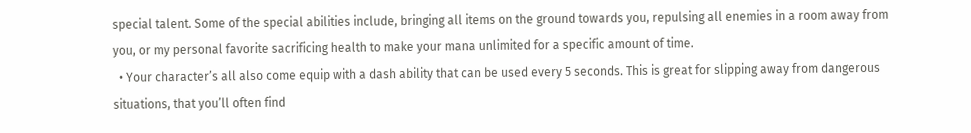special talent. Some of the special abilities include, bringing all items on the ground towards you, repulsing all enemies in a room away from you, or my personal favorite sacrificing health to make your mana unlimited for a specific amount of time.
  • Your character’s all also come equip with a dash ability that can be used every 5 seconds. This is great for slipping away from dangerous situations, that you’ll often find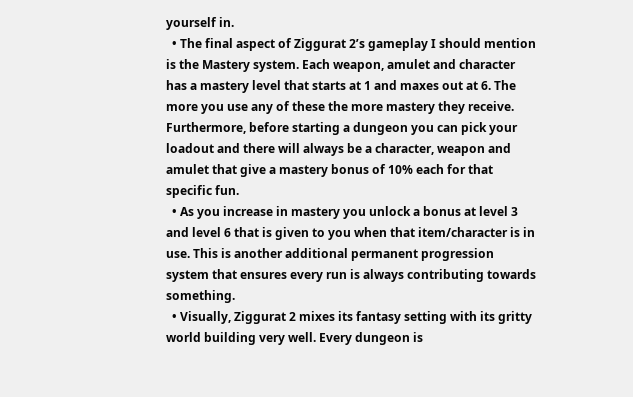yourself in.
  • The final aspect of Ziggurat 2’s gameplay I should mention is the Mastery system. Each weapon, amulet and character has a mastery level that starts at 1 and maxes out at 6. The more you use any of these the more mastery they receive. Furthermore, before starting a dungeon you can pick your loadout and there will always be a character, weapon and amulet that give a mastery bonus of 10% each for that specific fun.
  • As you increase in mastery you unlock a bonus at level 3 and level 6 that is given to you when that item/character is in use. This is another additional permanent progression system that ensures every run is always contributing towards something.
  • Visually, Ziggurat 2 mixes its fantasy setting with its gritty world building very well. Every dungeon is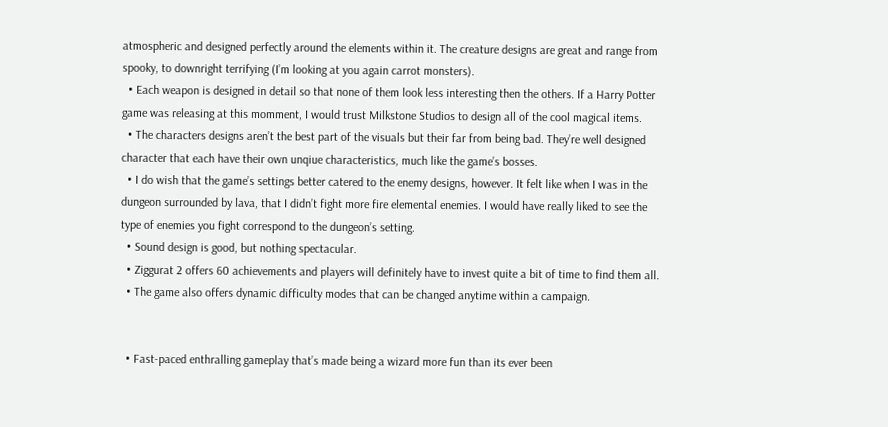atmospheric and designed perfectly around the elements within it. The creature designs are great and range from spooky, to downright terrifying (I’m looking at you again carrot monsters).
  • Each weapon is designed in detail so that none of them look less interesting then the others. If a Harry Potter game was releasing at this momment, I would trust Milkstone Studios to design all of the cool magical items.
  • The characters designs aren’t the best part of the visuals but their far from being bad. They’re well designed character that each have their own unqiue characteristics, much like the game’s bosses.
  • I do wish that the game’s settings better catered to the enemy designs, however. It felt like when I was in the dungeon surrounded by lava, that I didn’t fight more fire elemental enemies. I would have really liked to see the type of enemies you fight correspond to the dungeon’s setting.
  • Sound design is good, but nothing spectacular.
  • Ziggurat 2 offers 60 achievements and players will definitely have to invest quite a bit of time to find them all.
  • The game also offers dynamic difficulty modes that can be changed anytime within a campaign.


  • Fast-paced enthralling gameplay that’s made being a wizard more fun than its ever been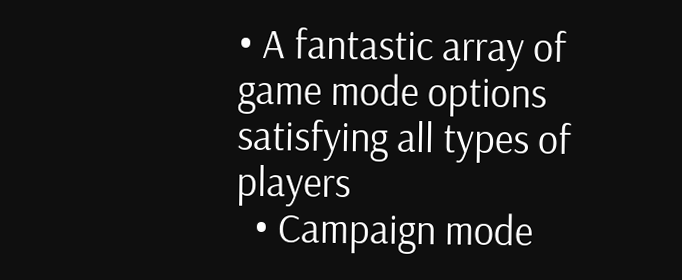• A fantastic array of game mode options satisfying all types of players
  • Campaign mode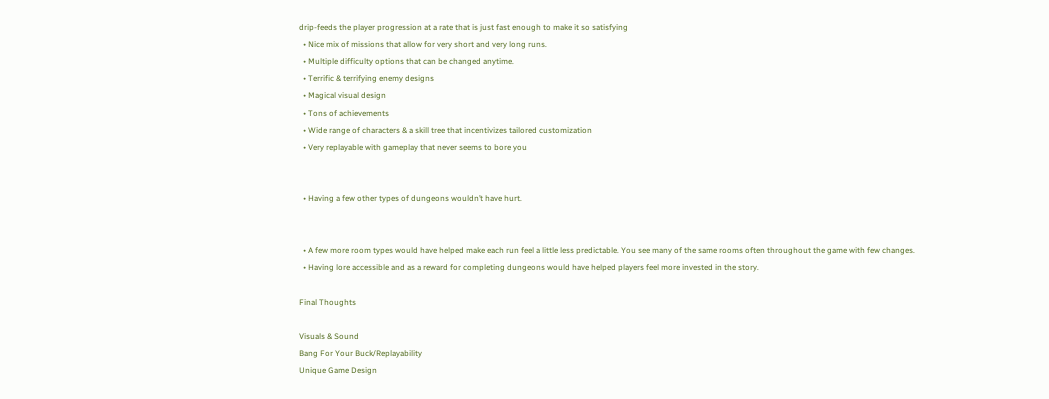drip-feeds the player progression at a rate that is just fast enough to make it so satisfying
  • Nice mix of missions that allow for very short and very long runs.
  • Multiple difficulty options that can be changed anytime.
  • Terrific & terrifying enemy designs
  • Magical visual design
  • Tons of achievements
  • Wide range of characters & a skill tree that incentivizes tailored customization
  • Very replayable with gameplay that never seems to bore you


  • Having a few other types of dungeons wouldn’t have hurt.


  • A few more room types would have helped make each run feel a little less predictable. You see many of the same rooms often throughout the game with few changes.
  • Having lore accessible and as a reward for completing dungeons would have helped players feel more invested in the story.

Final Thoughts

Visuals & Sound
Bang For Your Buck/Replayability
Unique Game Design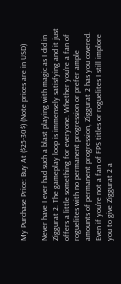My Purchase Price: Buy At ($25-30$) (Note prices are in USD)

Never have I ever had such a blast playing with magic as I did in Ziggurat 2. The gameplay loop is immensely satisfying and it just offers a little something for everyone. Whether you’re a fan of roguelites with no permanent progression or prefer ample amounts of permanent progression, Ziggurat 2 has you covered. Even if you’re not a fan of FPS titles or roguelites I still implore you to give Ziggurat 2 a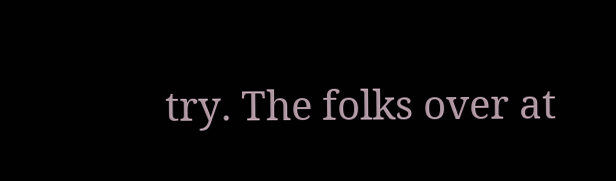try. The folks over at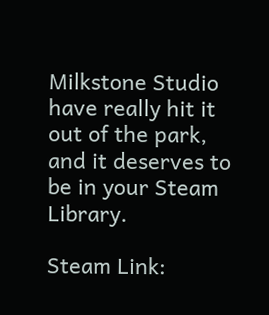Milkstone Studio have really hit it out of the park, and it deserves to be in your Steam Library.

Steam Link: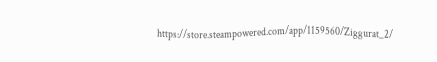https://store.steampowered.com/app/1159560/Ziggurat_2/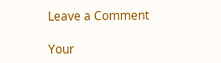Leave a Comment

Your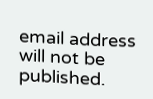email address will not be published.